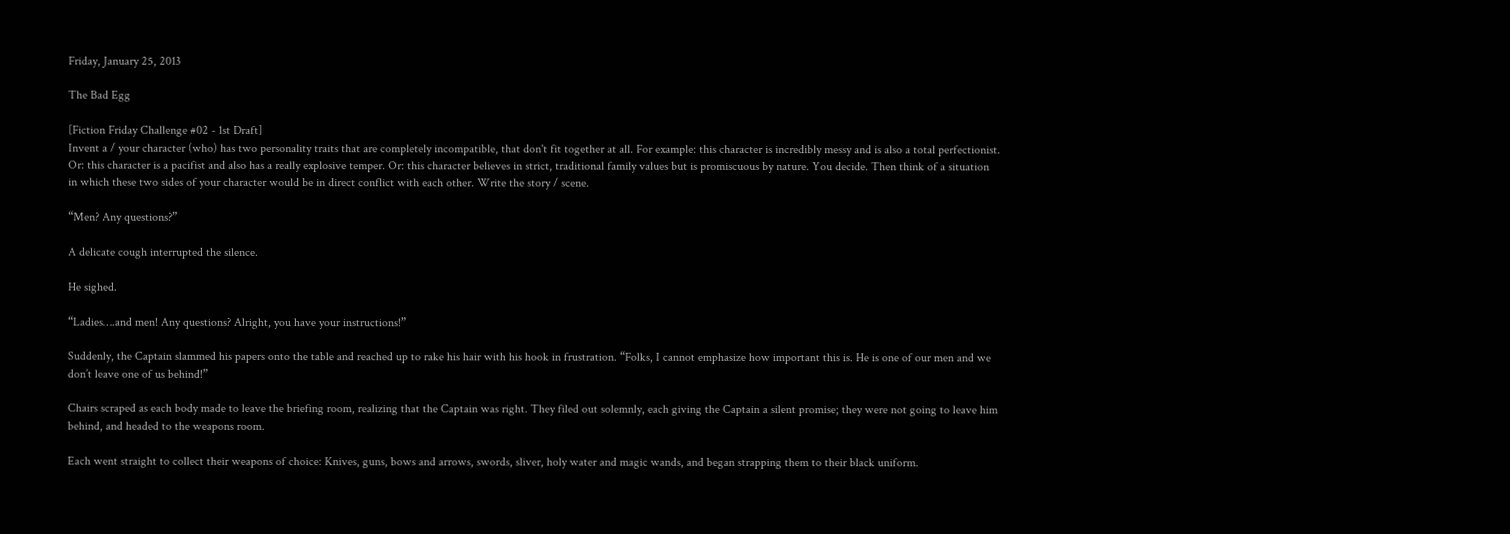Friday, January 25, 2013

The Bad Egg

[Fiction Friday Challenge #02 - 1st Draft]
Invent a / your character (who) has two personality traits that are completely incompatible, that don't fit together at all. For example: this character is incredibly messy and is also a total perfectionist. Or: this character is a pacifist and also has a really explosive temper. Or: this character believes in strict, traditional family values but is promiscuous by nature. You decide. Then think of a situation in which these two sides of your character would be in direct conflict with each other. Write the story / scene.

“Men? Any questions?”

A delicate cough interrupted the silence.

He sighed.

“Ladies….and men! Any questions? Alright, you have your instructions!”

Suddenly, the Captain slammed his papers onto the table and reached up to rake his hair with his hook in frustration. “Folks, I cannot emphasize how important this is. He is one of our men and we don’t leave one of us behind!”

Chairs scraped as each body made to leave the briefing room, realizing that the Captain was right. They filed out solemnly, each giving the Captain a silent promise; they were not going to leave him behind, and headed to the weapons room.

Each went straight to collect their weapons of choice: Knives, guns, bows and arrows, swords, sliver, holy water and magic wands, and began strapping them to their black uniform.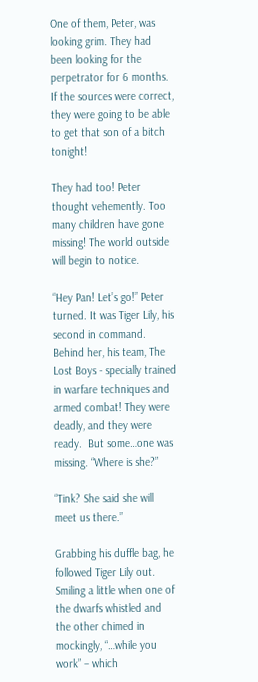One of them, Peter, was looking grim. They had been looking for the perpetrator for 6 months. If the sources were correct, they were going to be able to get that son of a bitch tonight!

They had too! Peter thought vehemently. Too many children have gone missing! The world outside will begin to notice.

“Hey Pan! Let’s go!” Peter turned. It was Tiger Lily, his second in command. Behind her, his team, The Lost Boys - specially trained in warfare techniques and armed combat! They were deadly, and they were ready.  But some…one was missing. “Where is she?”

“Tink? She said she will meet us there.”

Grabbing his duffle bag, he followed Tiger Lily out. Smiling a little when one of the dwarfs whistled and the other chimed in mockingly, “…while you work” – which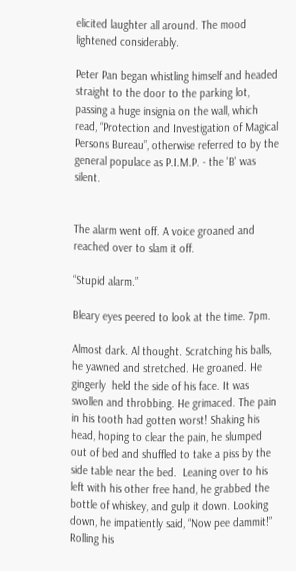elicited laughter all around. The mood lightened considerably.

Peter Pan began whistling himself and headed straight to the door to the parking lot, passing a huge insignia on the wall, which read, “Protection and Investigation of Magical Persons Bureau”, otherwise referred to by the general populace as P.I.M.P. - the 'B' was silent.


The alarm went off. A voice groaned and reached over to slam it off.

“Stupid alarm.”

Bleary eyes peered to look at the time. 7pm.

Almost dark. Al thought. Scratching his balls, he yawned and stretched. He groaned. He gingerly  held the side of his face. It was swollen and throbbing. He grimaced. The pain in his tooth had gotten worst! Shaking his head, hoping to clear the pain, he slumped out of bed and shuffled to take a piss by the side table near the bed.  Leaning over to his left with his other free hand, he grabbed the bottle of whiskey, and gulp it down. Looking down, he impatiently said, “Now pee dammit!” Rolling his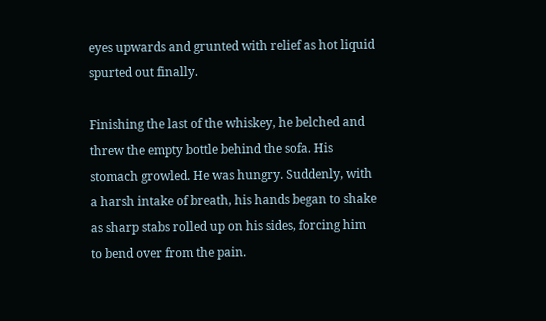eyes upwards and grunted with relief as hot liquid spurted out finally.

Finishing the last of the whiskey, he belched and threw the empty bottle behind the sofa. His stomach growled. He was hungry. Suddenly, with a harsh intake of breath, his hands began to shake as sharp stabs rolled up on his sides, forcing him to bend over from the pain.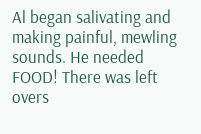Al began salivating and making painful, mewling sounds. He needed FOOD! There was left overs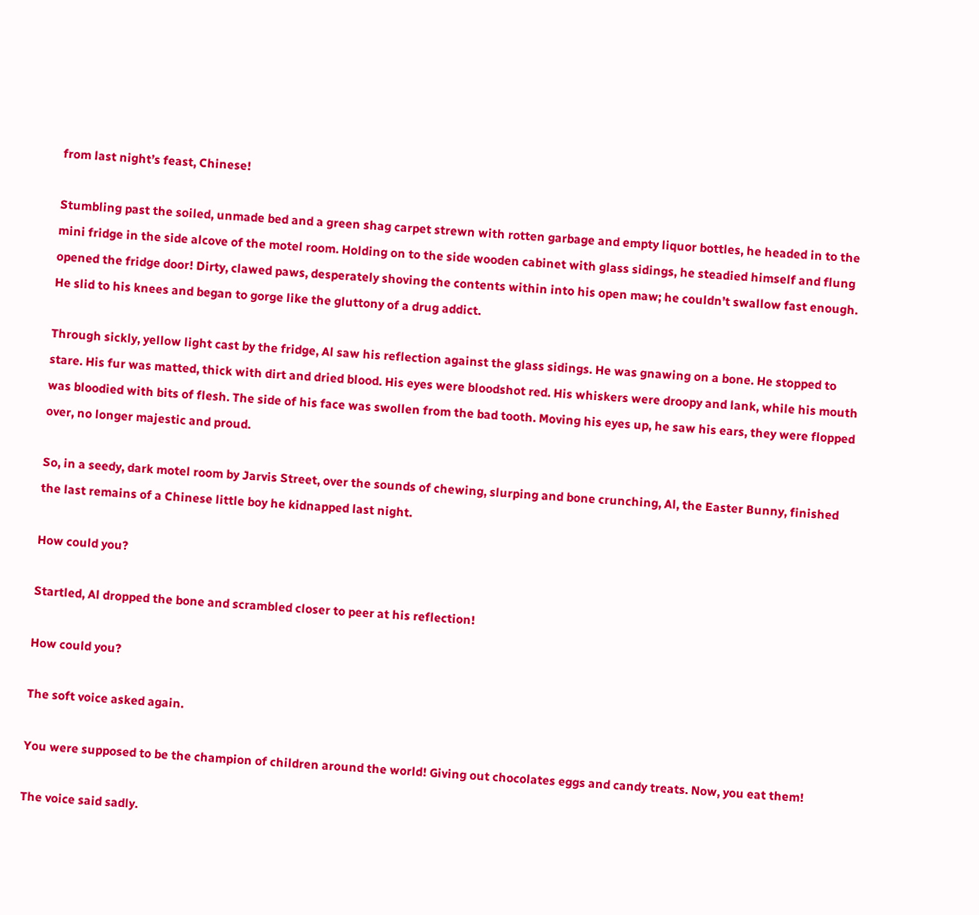from last night’s feast, Chinese!

Stumbling past the soiled, unmade bed and a green shag carpet strewn with rotten garbage and empty liquor bottles, he headed in to the mini fridge in the side alcove of the motel room. Holding on to the side wooden cabinet with glass sidings, he steadied himself and flung opened the fridge door! Dirty, clawed paws, desperately shoving the contents within into his open maw; he couldn’t swallow fast enough. He slid to his knees and began to gorge like the gluttony of a drug addict.

Through sickly, yellow light cast by the fridge, Al saw his reflection against the glass sidings. He was gnawing on a bone. He stopped to stare. His fur was matted, thick with dirt and dried blood. His eyes were bloodshot red. His whiskers were droopy and lank, while his mouth was bloodied with bits of flesh. The side of his face was swollen from the bad tooth. Moving his eyes up, he saw his ears, they were flopped over, no longer majestic and proud.

So, in a seedy, dark motel room by Jarvis Street, over the sounds of chewing, slurping and bone crunching, Al, the Easter Bunny, finished the last remains of a Chinese little boy he kidnapped last night.

How could you?

Startled, Al dropped the bone and scrambled closer to peer at his reflection!

How could you?

The soft voice asked again.

You were supposed to be the champion of children around the world! Giving out chocolates eggs and candy treats. Now, you eat them!

The voice said sadly.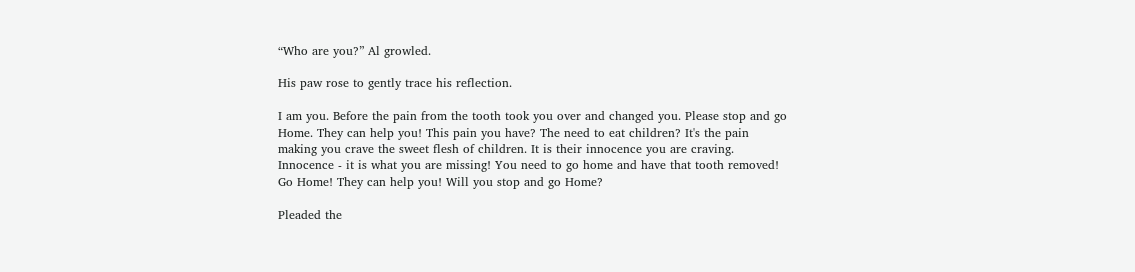“Who are you?” Al growled.

His paw rose to gently trace his reflection.

I am you. Before the pain from the tooth took you over and changed you. Please stop and go Home. They can help you! This pain you have? The need to eat children? It's the pain making you crave the sweet flesh of children. It is their innocence you are craving. Innocence - it is what you are missing! You need to go home and have that tooth removed! Go Home! They can help you! Will you stop and go Home?

Pleaded the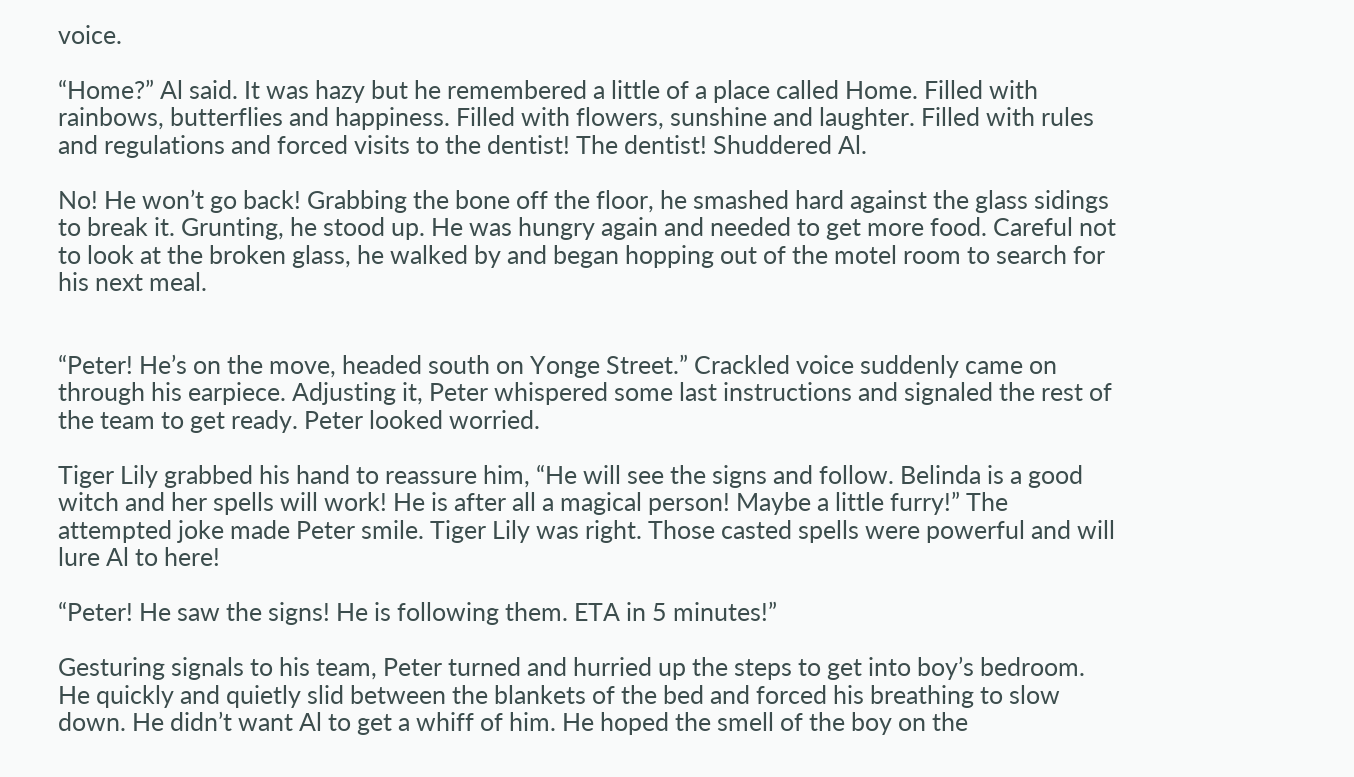voice.

“Home?” Al said. It was hazy but he remembered a little of a place called Home. Filled with rainbows, butterflies and happiness. Filled with flowers, sunshine and laughter. Filled with rules and regulations and forced visits to the dentist! The dentist! Shuddered Al.

No! He won’t go back! Grabbing the bone off the floor, he smashed hard against the glass sidings to break it. Grunting, he stood up. He was hungry again and needed to get more food. Careful not to look at the broken glass, he walked by and began hopping out of the motel room to search for his next meal.


“Peter! He’s on the move, headed south on Yonge Street.” Crackled voice suddenly came on through his earpiece. Adjusting it, Peter whispered some last instructions and signaled the rest of the team to get ready. Peter looked worried.

Tiger Lily grabbed his hand to reassure him, “He will see the signs and follow. Belinda is a good witch and her spells will work! He is after all a magical person! Maybe a little furry!” The attempted joke made Peter smile. Tiger Lily was right. Those casted spells were powerful and will lure Al to here!

“Peter! He saw the signs! He is following them. ETA in 5 minutes!”

Gesturing signals to his team, Peter turned and hurried up the steps to get into boy’s bedroom. He quickly and quietly slid between the blankets of the bed and forced his breathing to slow down. He didn’t want Al to get a whiff of him. He hoped the smell of the boy on the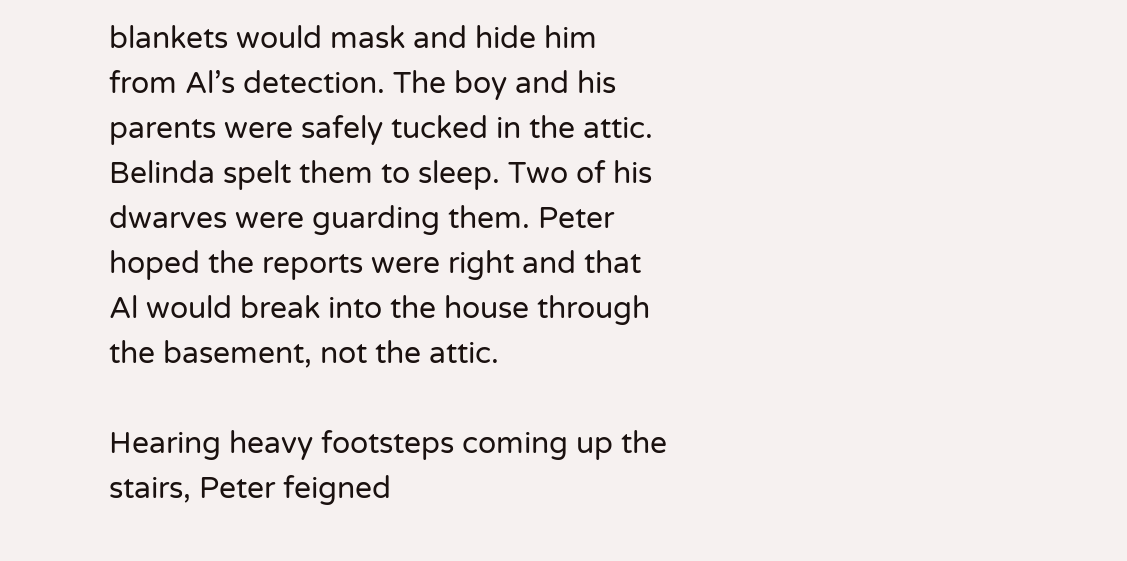blankets would mask and hide him from Al’s detection. The boy and his parents were safely tucked in the attic. Belinda spelt them to sleep. Two of his dwarves were guarding them. Peter hoped the reports were right and that Al would break into the house through the basement, not the attic.

Hearing heavy footsteps coming up the stairs, Peter feigned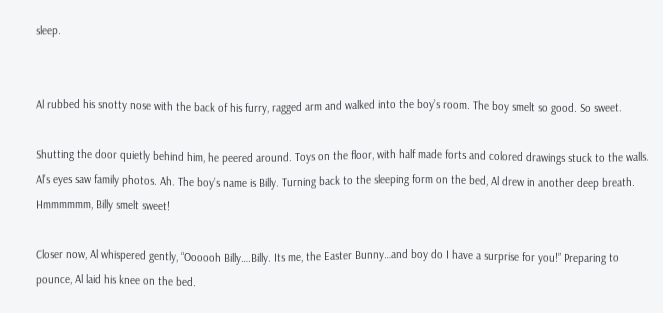sleep.


Al rubbed his snotty nose with the back of his furry, ragged arm and walked into the boy’s room. The boy smelt so good. So sweet.

Shutting the door quietly behind him, he peered around. Toys on the floor, with half made forts and colored drawings stuck to the walls. Al’s eyes saw family photos. Ah. The boy’s name is Billy. Turning back to the sleeping form on the bed, Al drew in another deep breath. Hmmmmmm, Billy smelt sweet!

Closer now, Al whispered gently, “Oooooh Billy….Billy. Its me, the Easter Bunny…and boy do I have a surprise for you!” Preparing to pounce, Al laid his knee on the bed.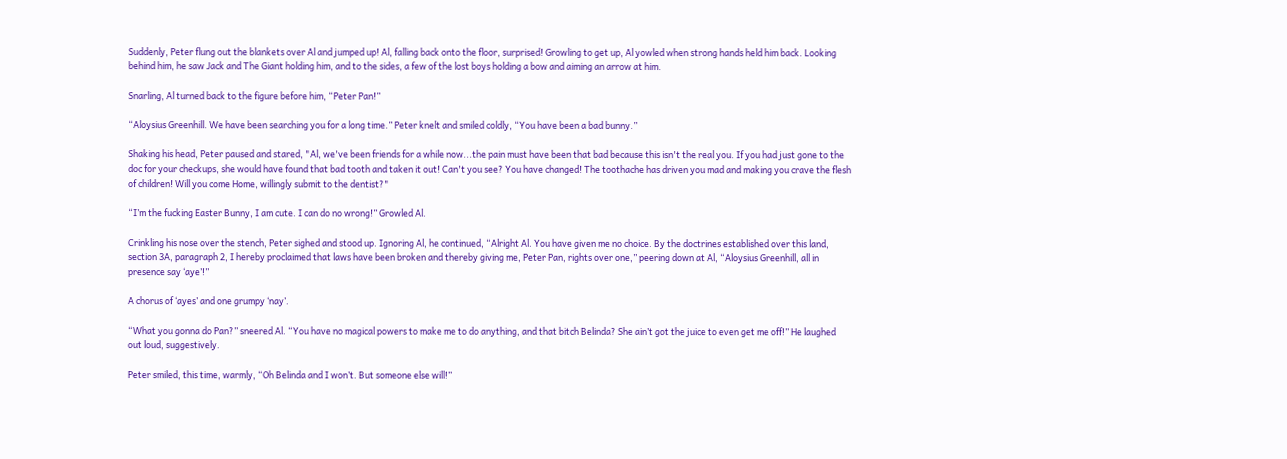Suddenly, Peter flung out the blankets over Al and jumped up! Al, falling back onto the floor, surprised! Growling to get up, Al yowled when strong hands held him back. Looking behind him, he saw Jack and The Giant holding him, and to the sides, a few of the lost boys holding a bow and aiming an arrow at him.

Snarling, Al turned back to the figure before him, “Peter Pan!”

“Aloysius Greenhill. We have been searching you for a long time.” Peter knelt and smiled coldly, “You have been a bad bunny.”

Shaking his head, Peter paused and stared, "Al, we've been friends for a while now...the pain must have been that bad because this isn't the real you. If you had just gone to the doc for your checkups, she would have found that bad tooth and taken it out! Can't you see? You have changed! The toothache has driven you mad and making you crave the flesh of children! Will you come Home, willingly submit to the dentist?"

“I’m the fucking Easter Bunny, I am cute. I can do no wrong!” Growled Al.

Crinkling his nose over the stench, Peter sighed and stood up. Ignoring Al, he continued, “Alright Al. You have given me no choice. By the doctrines established over this land, section 3A, paragraph 2, I hereby proclaimed that laws have been broken and thereby giving me, Peter Pan, rights over one,” peering down at Al, “Aloysius Greenhill, all in presence say ‘aye’!”

A chorus of ‘ayes’ and one grumpy ‘nay’.

“What you gonna do Pan?” sneered Al. “You have no magical powers to make me to do anything, and that bitch Belinda? She ain’t got the juice to even get me off!” He laughed out loud, suggestively.

Peter smiled, this time, warmly, “Oh Belinda and I won’t. But someone else will!”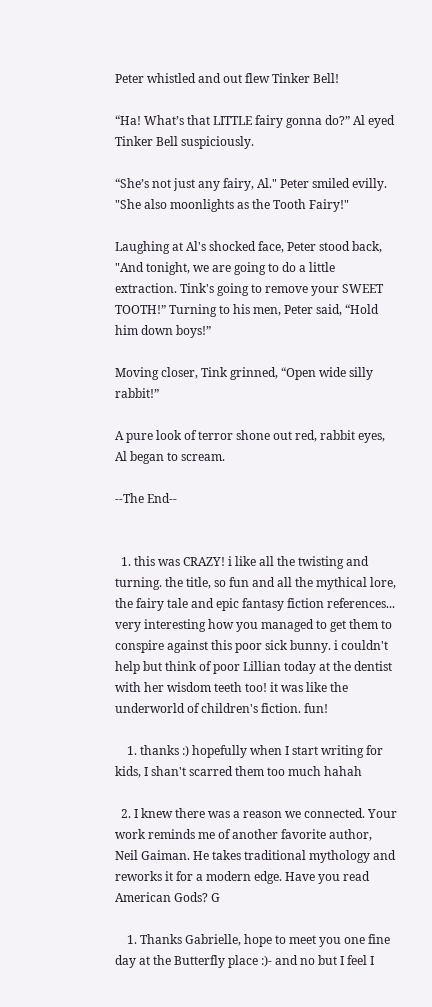Peter whistled and out flew Tinker Bell!

“Ha! What’s that LITTLE fairy gonna do?” Al eyed Tinker Bell suspiciously.

“She’s not just any fairy, Al." Peter smiled evilly. "She also moonlights as the Tooth Fairy!"

Laughing at Al's shocked face, Peter stood back, "And tonight, we are going to do a little extraction. Tink's going to remove your SWEET TOOTH!” Turning to his men, Peter said, “Hold him down boys!”

Moving closer, Tink grinned, “Open wide silly rabbit!”

A pure look of terror shone out red, rabbit eyes, Al began to scream.

--The End--


  1. this was CRAZY! i like all the twisting and turning. the title, so fun and all the mythical lore, the fairy tale and epic fantasy fiction references... very interesting how you managed to get them to conspire against this poor sick bunny. i couldn't help but think of poor Lillian today at the dentist with her wisdom teeth too! it was like the underworld of children's fiction. fun!

    1. thanks :) hopefully when I start writing for kids, I shan't scarred them too much hahah

  2. I knew there was a reason we connected. Your work reminds me of another favorite author, Neil Gaiman. He takes traditional mythology and reworks it for a modern edge. Have you read American Gods? G

    1. Thanks Gabrielle, hope to meet you one fine day at the Butterfly place :)- and no but I feel I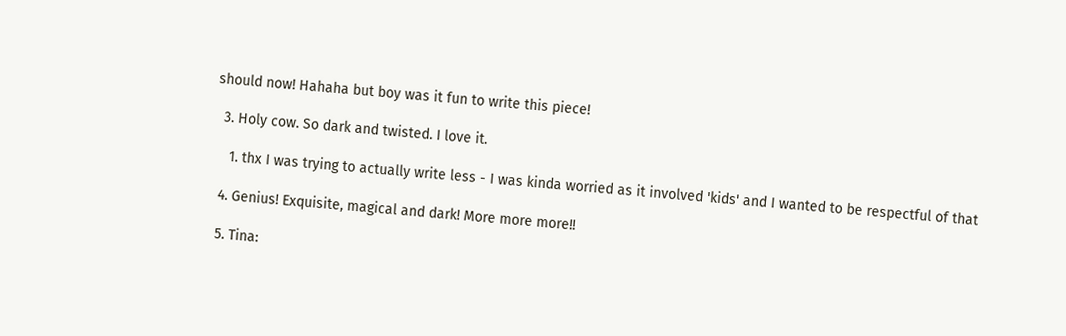should now! Hahaha but boy was it fun to write this piece!

  3. Holy cow. So dark and twisted. I love it.

    1. thx I was trying to actually write less - I was kinda worried as it involved 'kids' and I wanted to be respectful of that

  4. Genius! Exquisite, magical and dark! More more more!!

  5. Tina: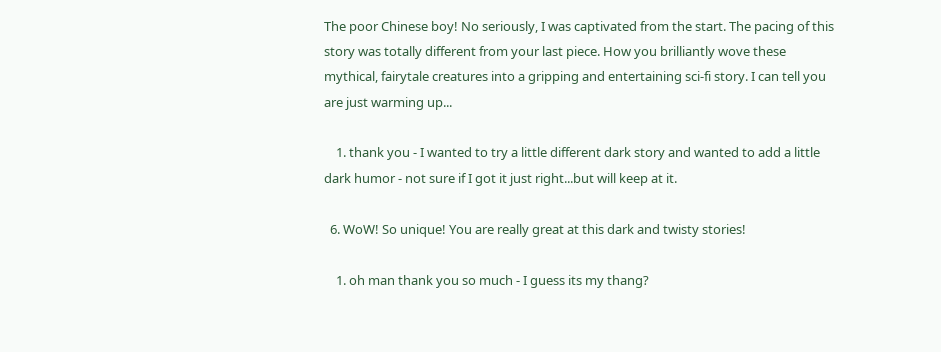The poor Chinese boy! No seriously, I was captivated from the start. The pacing of this story was totally different from your last piece. How you brilliantly wove these mythical, fairytale creatures into a gripping and entertaining sci-fi story. I can tell you are just warming up...

    1. thank you - I wanted to try a little different dark story and wanted to add a little dark humor - not sure if I got it just right...but will keep at it.

  6. WoW! So unique! You are really great at this dark and twisty stories!

    1. oh man thank you so much - I guess its my thang?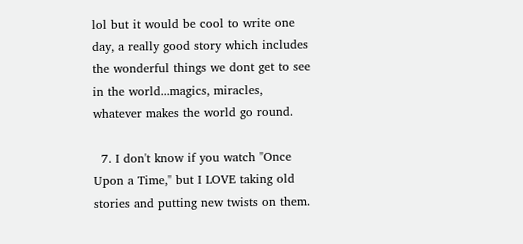lol but it would be cool to write one day, a really good story which includes the wonderful things we dont get to see in the world...magics, miracles, whatever makes the world go round.

  7. I don't know if you watch "Once Upon a Time," but I LOVE taking old stories and putting new twists on them.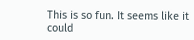This is so fun. It seems like it could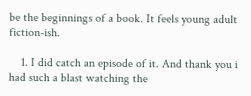be the beginnings of a book. It feels young adult fiction-ish.

    1. I did catch an episode of it. And thank you i had such a blast watching the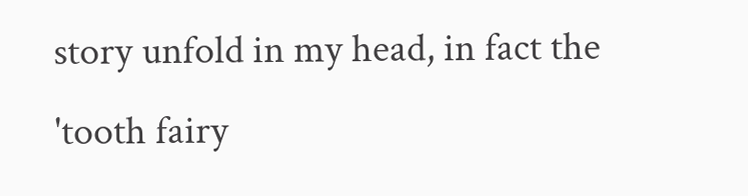story unfold in my head, in fact the 'tooth fairy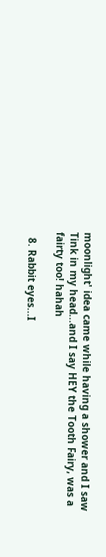moonlight' idea came while having a shower and I saw Tink in my head...and I say HEY the Tooth Fairy, was a fairty too! hahah

  8. Rabbit eyes...I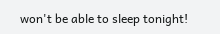won't be able to sleep tonight!